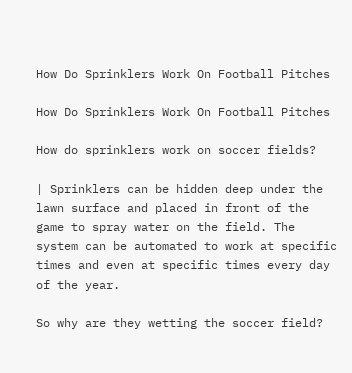How Do Sprinklers Work On Football Pitches

How Do Sprinklers Work On Football Pitches

How do sprinklers work on soccer fields?

| Sprinklers can be hidden deep under the lawn surface and placed in front of the game to spray water on the field. The system can be automated to work at specific times and even at specific times every day of the year.

So why are they wetting the soccer field?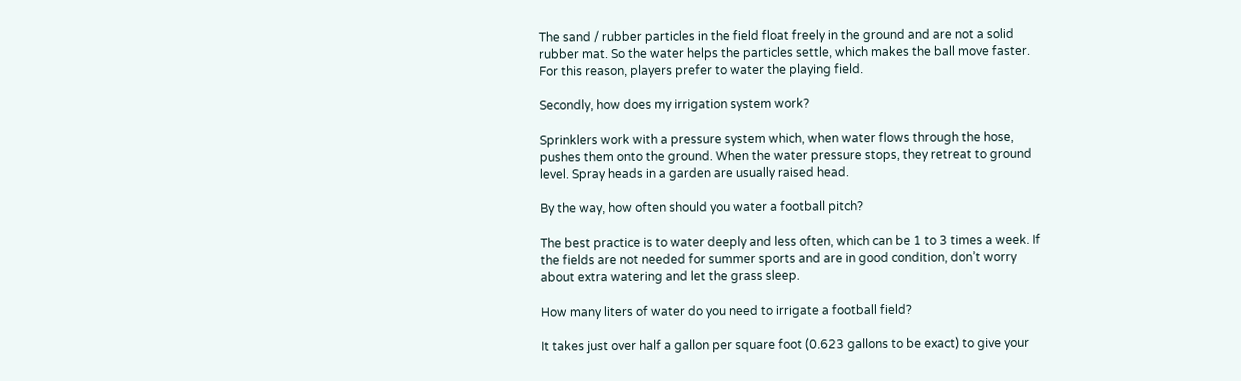The sand / rubber particles in the field float freely in the ground and are not a solid rubber mat. So the water helps the particles settle, which makes the ball move faster. For this reason, players prefer to water the playing field.

Secondly, how does my irrigation system work?

Sprinklers work with a pressure system which, when water flows through the hose, pushes them onto the ground. When the water pressure stops, they retreat to ground level. Spray heads in a garden are usually raised head.

By the way, how often should you water a football pitch?

The best practice is to water deeply and less often, which can be 1 to 3 times a week. If the fields are not needed for summer sports and are in good condition, don’t worry about extra watering and let the grass sleep.

How many liters of water do you need to irrigate a football field?

It takes just over half a gallon per square foot (0.623 gallons to be exact) to give your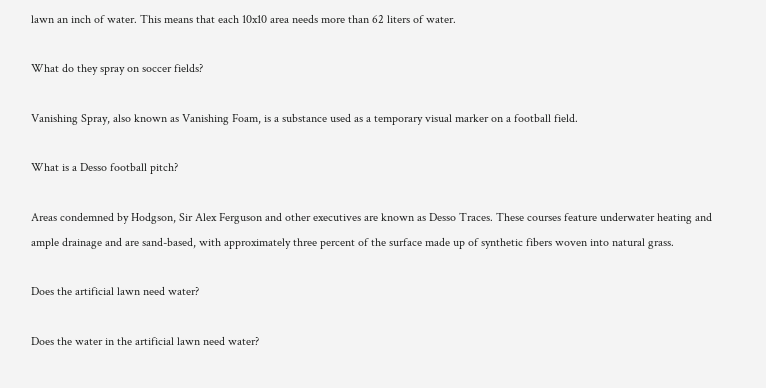lawn an inch of water. This means that each 10x10 area needs more than 62 liters of water.

What do they spray on soccer fields?

Vanishing Spray, also known as Vanishing Foam, is a substance used as a temporary visual marker on a football field.

What is a Desso football pitch?

Areas condemned by Hodgson, Sir Alex Ferguson and other executives are known as Desso Traces. These courses feature underwater heating and ample drainage and are sand-based, with approximately three percent of the surface made up of synthetic fibers woven into natural grass.

Does the artificial lawn need water?

Does the water in the artificial lawn need water?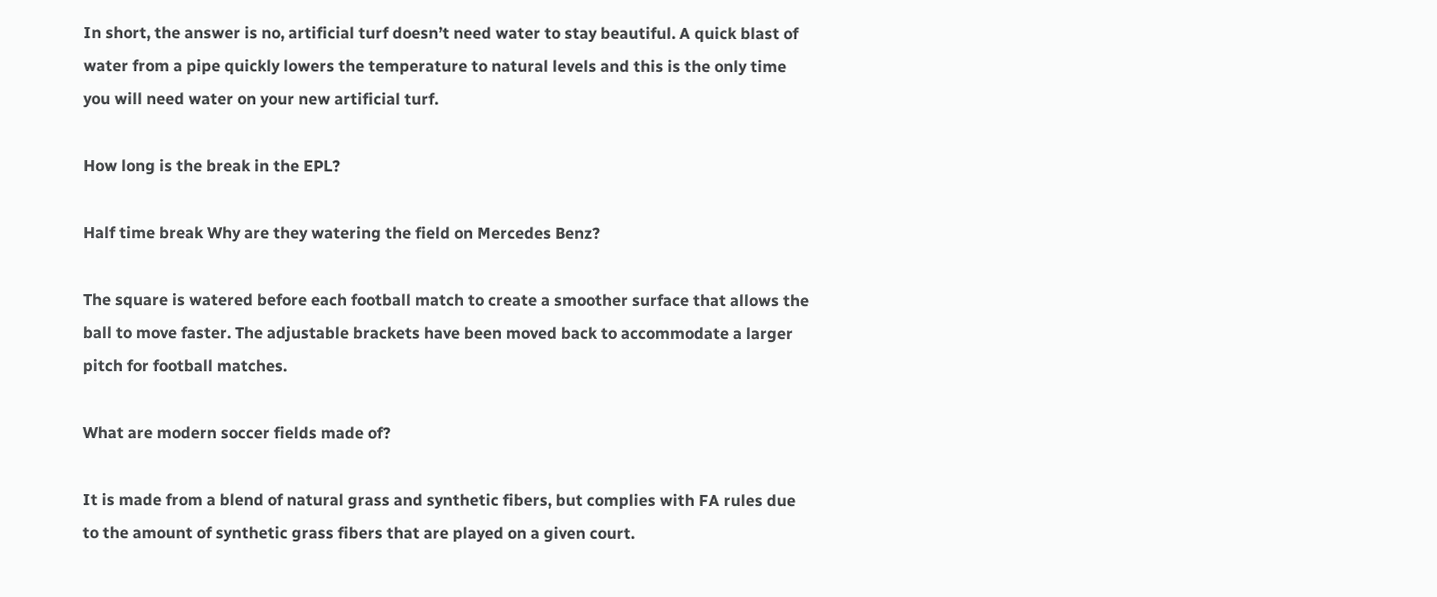In short, the answer is no, artificial turf doesn’t need water to stay beautiful. A quick blast of water from a pipe quickly lowers the temperature to natural levels and this is the only time you will need water on your new artificial turf.

How long is the break in the EPL?

Half time break Why are they watering the field on Mercedes Benz?

The square is watered before each football match to create a smoother surface that allows the ball to move faster. The adjustable brackets have been moved back to accommodate a larger pitch for football matches.

What are modern soccer fields made of?

It is made from a blend of natural grass and synthetic fibers, but complies with FA rules due to the amount of synthetic grass fibers that are played on a given court.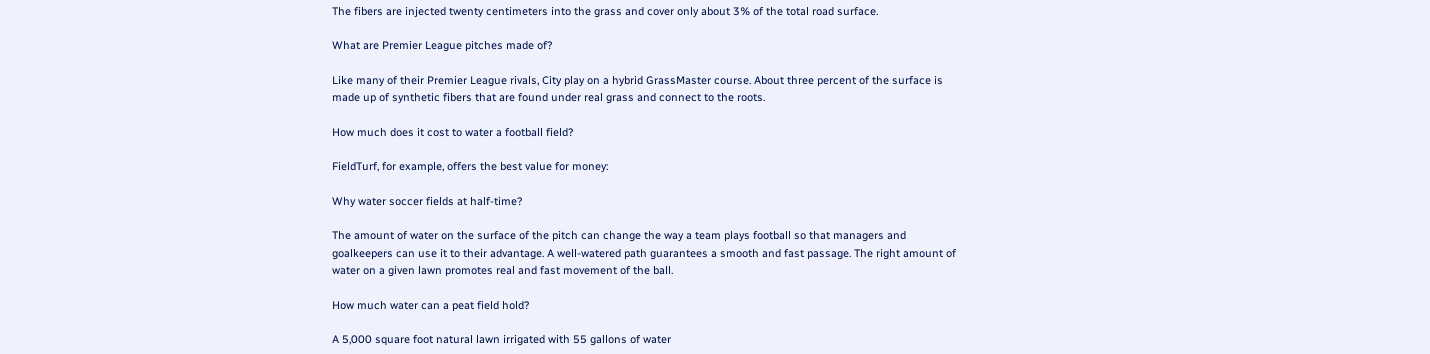The fibers are injected twenty centimeters into the grass and cover only about 3% of the total road surface.

What are Premier League pitches made of?

Like many of their Premier League rivals, City play on a hybrid GrassMaster course. About three percent of the surface is made up of synthetic fibers that are found under real grass and connect to the roots.

How much does it cost to water a football field?

FieldTurf, for example, offers the best value for money:

Why water soccer fields at half-time?

The amount of water on the surface of the pitch can change the way a team plays football so that managers and goalkeepers can use it to their advantage. A well-watered path guarantees a smooth and fast passage. The right amount of water on a given lawn promotes real and fast movement of the ball.

How much water can a peat field hold?

A 5,000 square foot natural lawn irrigated with 55 gallons of water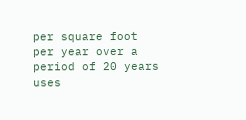per square foot per year over a period of 20 years uses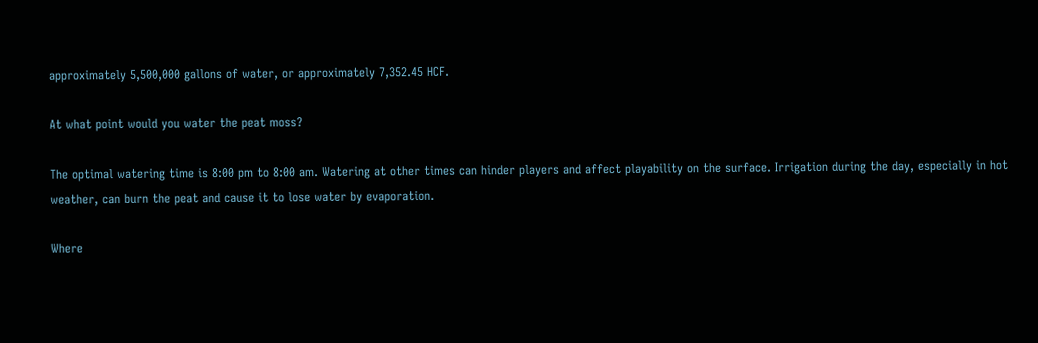approximately 5,500,000 gallons of water, or approximately 7,352.45 HCF.

At what point would you water the peat moss?

The optimal watering time is 8:00 pm to 8:00 am. Watering at other times can hinder players and affect playability on the surface. Irrigation during the day, especially in hot weather, can burn the peat and cause it to lose water by evaporation.

Where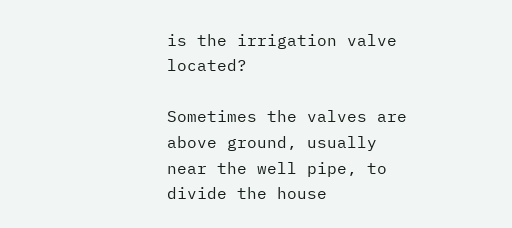is the irrigation valve located?

Sometimes the valves are above ground, usually near the well pipe, to divide the house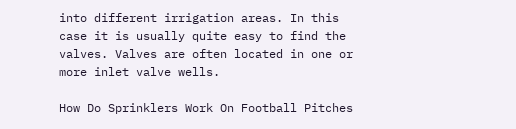into different irrigation areas. In this case it is usually quite easy to find the valves. Valves are often located in one or more inlet valve wells.

How Do Sprinklers Work On Football Pitches